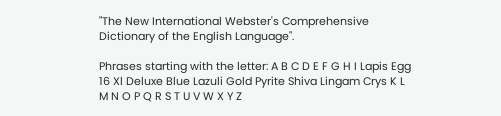"The New International Webster's Comprehensive Dictionary of the English Language".

Phrases starting with the letter: A B C D E F G H I Lapis Egg 16 Xl Deluxe Blue Lazuli Gold Pyrite Shiva Lingam Crys K L M N O P Q R S T U V W X Y Z